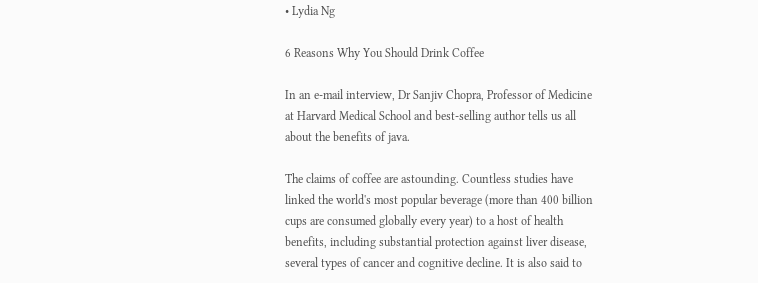• Lydia Ng

6 Reasons Why You Should Drink Coffee

In an e-mail interview, Dr Sanjiv Chopra, Professor of Medicine at Harvard Medical School and best-selling author tells us all about the benefits of java.

The claims of coffee are astounding. Countless studies have linked the world's most popular beverage (more than 400 billion cups are consumed globally every year) to a host of health benefits, including substantial protection against liver disease, several types of cancer and cognitive decline. It is also said to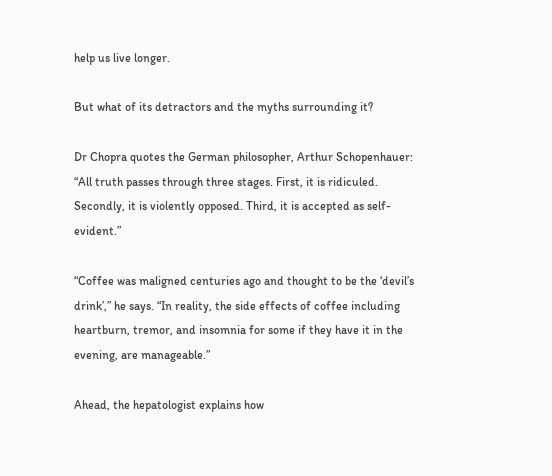help us live longer.

But what of its detractors and the myths surrounding it?

Dr Chopra quotes the German philosopher, Arthur Schopenhauer: “All truth passes through three stages. First, it is ridiculed. Secondly, it is violently opposed. Third, it is accepted as self-evident.”

“Coffee was maligned centuries ago and thought to be the ‘devil’s drink’,” he says. “In reality, the side effects of coffee including heartburn, tremor, and insomnia for some if they have it in the evening, are manageable.”

Ahead, the hepatologist explains how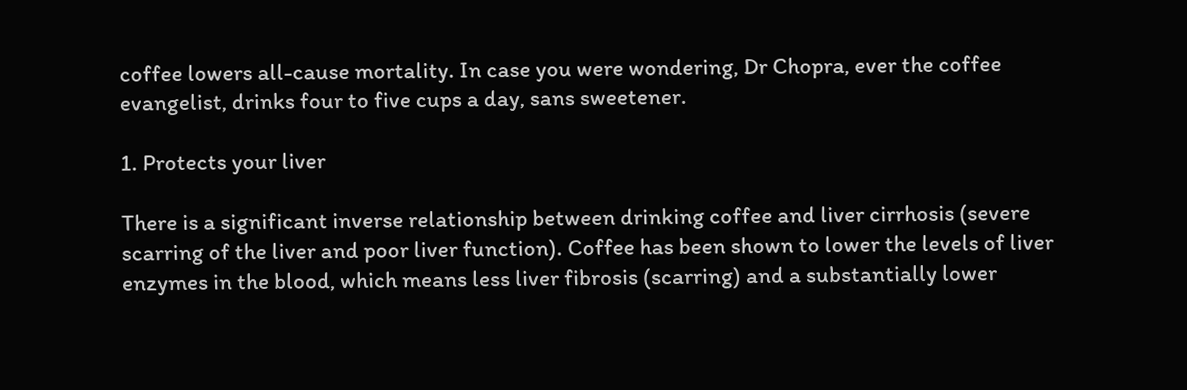coffee lowers all-cause mortality. In case you were wondering, Dr Chopra, ever the coffee evangelist, drinks four to five cups a day, sans sweetener.

1. Protects your liver

There is a significant inverse relationship between drinking coffee and liver cirrhosis (severe scarring of the liver and poor liver function). Coffee has been shown to lower the levels of liver enzymes in the blood, which means less liver fibrosis (scarring) and a substantially lower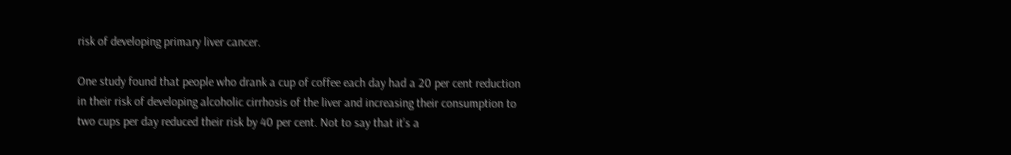risk of developing primary liver cancer.

One study found that people who drank a cup of coffee each day had a 20 per cent reduction in their risk of developing alcoholic cirrhosis of the liver and increasing their consumption to two cups per day reduced their risk by 40 per cent. Not to say that it’s a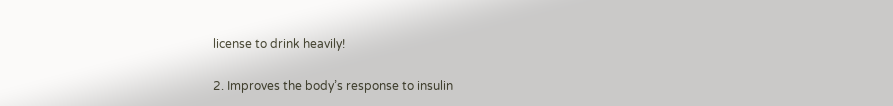license to drink heavily!

2. Improves the body’s response to insulin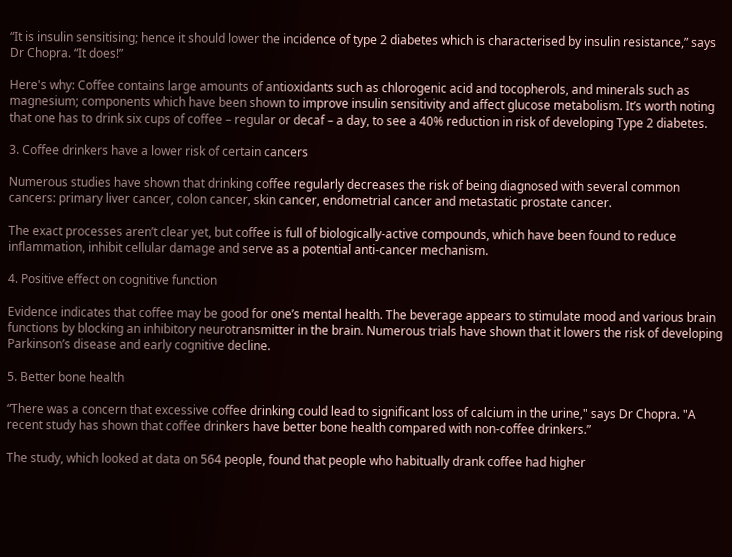“It is insulin sensitising; hence it should lower the incidence of type 2 diabetes which is characterised by insulin resistance,” says Dr Chopra. “It does!”

Here's why: Coffee contains large amounts of antioxidants such as chlorogenic acid and tocopherols, and minerals such as magnesium; components which have been shown to improve insulin sensitivity and affect glucose metabolism. It’s worth noting that one has to drink six cups of coffee – regular or decaf – a day, to see a 40% reduction in risk of developing Type 2 diabetes.

3. Coffee drinkers have a lower risk of certain cancers

Numerous studies have shown that drinking coffee regularly decreases the risk of being diagnosed with several common cancers: primary liver cancer, colon cancer, skin cancer, endometrial cancer and metastatic prostate cancer.

The exact processes aren’t clear yet, but coffee is full of biologically-active compounds, which have been found to reduce inflammation, inhibit cellular damage and serve as a potential anti-cancer mechanism.

4. Positive effect on cognitive function

Evidence indicates that coffee may be good for one’s mental health. The beverage appears to stimulate mood and various brain functions by blocking an inhibitory neurotransmitter in the brain. Numerous trials have shown that it lowers the risk of developing Parkinson’s disease and early cognitive decline.

5. Better bone health

“There was a concern that excessive coffee drinking could lead to significant loss of calcium in the urine," says Dr Chopra. "A recent study has shown that coffee drinkers have better bone health compared with non-coffee drinkers.”

The study, which looked at data on 564 people, found that people who habitually drank coffee had higher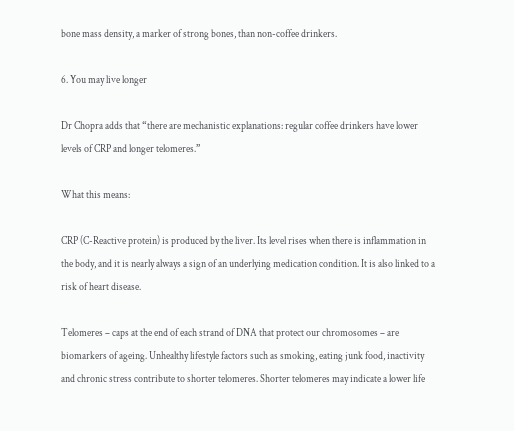bone mass density, a marker of strong bones, than non-coffee drinkers.

6. You may live longer

Dr Chopra adds that “there are mechanistic explanations: regular coffee drinkers have lower levels of CRP and longer telomeres.”

What this means:

CRP (C-Reactive protein) is produced by the liver. Its level rises when there is inflammation in the body, and it is nearly always a sign of an underlying medication condition. It is also linked to a risk of heart disease.

Telomeres – caps at the end of each strand of DNA that protect our chromosomes – are biomarkers of ageing. Unhealthy lifestyle factors such as smoking, eating junk food, inactivity and chronic stress contribute to shorter telomeres. Shorter telomeres may indicate a lower life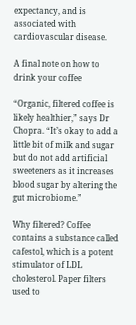expectancy, and is associated with cardiovascular disease.

A final note on how to drink your coffee

“Organic, filtered coffee is likely healthier,” says Dr Chopra. “It’s okay to add a little bit of milk and sugar but do not add artificial sweeteners as it increases blood sugar by altering the gut microbiome.”

Why filtered? Coffee contains a substance called cafestol, which is a potent stimulator of LDL cholesterol. Paper filters used to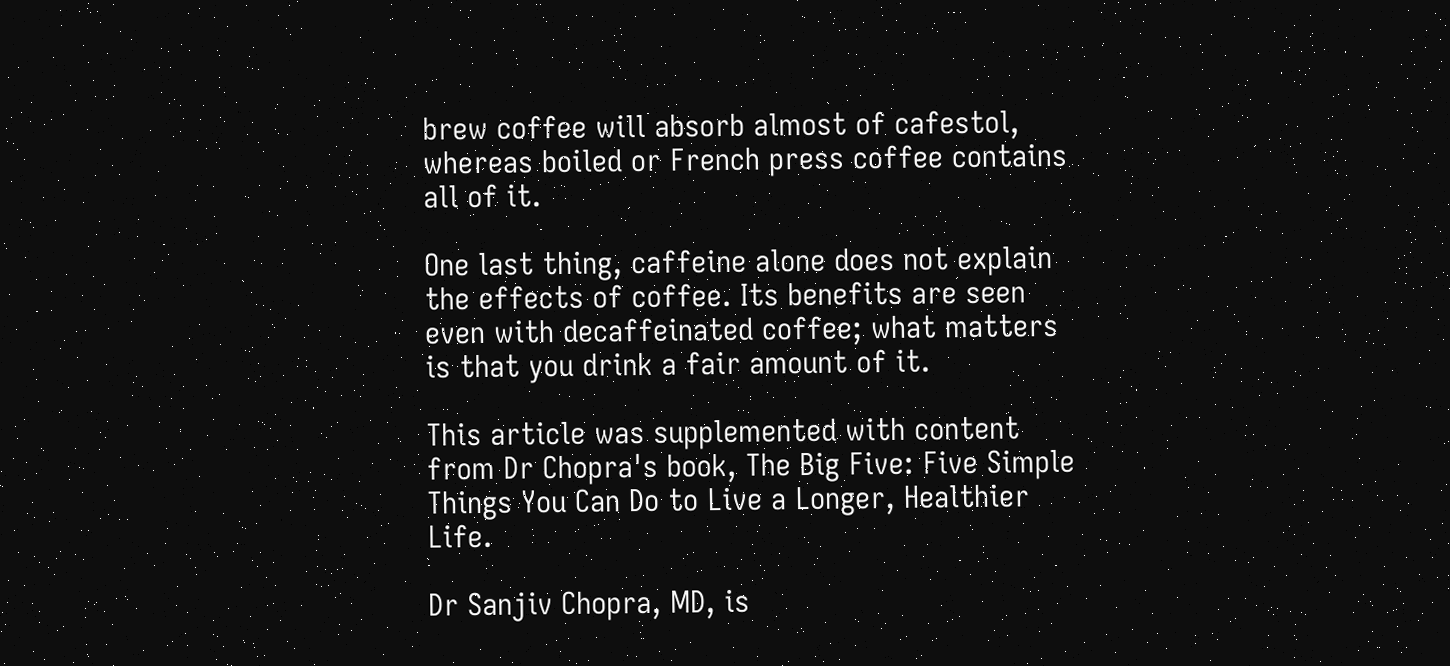brew coffee will absorb almost of cafestol, whereas boiled or French press coffee contains all of it.

One last thing, caffeine alone does not explain the effects of coffee. Its benefits are seen even with decaffeinated coffee; what matters is that you drink a fair amount of it.

This article was supplemented with content from Dr Chopra's book, The Big Five: Five Simple Things You Can Do to Live a Longer, Healthier Life.

Dr Sanjiv Chopra, MD, is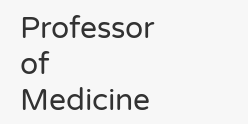Professor of Medicine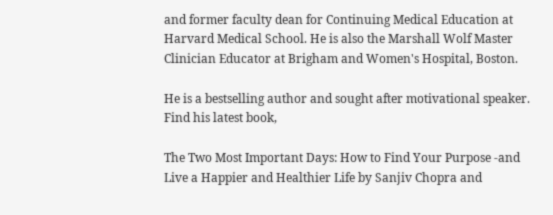and former faculty dean for Continuing Medical Education at Harvard Medical School. He is also the Marshall Wolf Master Clinician Educator at Brigham and Women's Hospital, Boston.

He is a bestselling author and sought after motivational speaker. Find his latest book,

The Two Most Important Days: How to Find Your Purpose -and Live a Happier and Healthier Life by Sanjiv Chopra and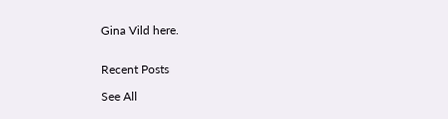Gina Vild here.


Recent Posts

See All